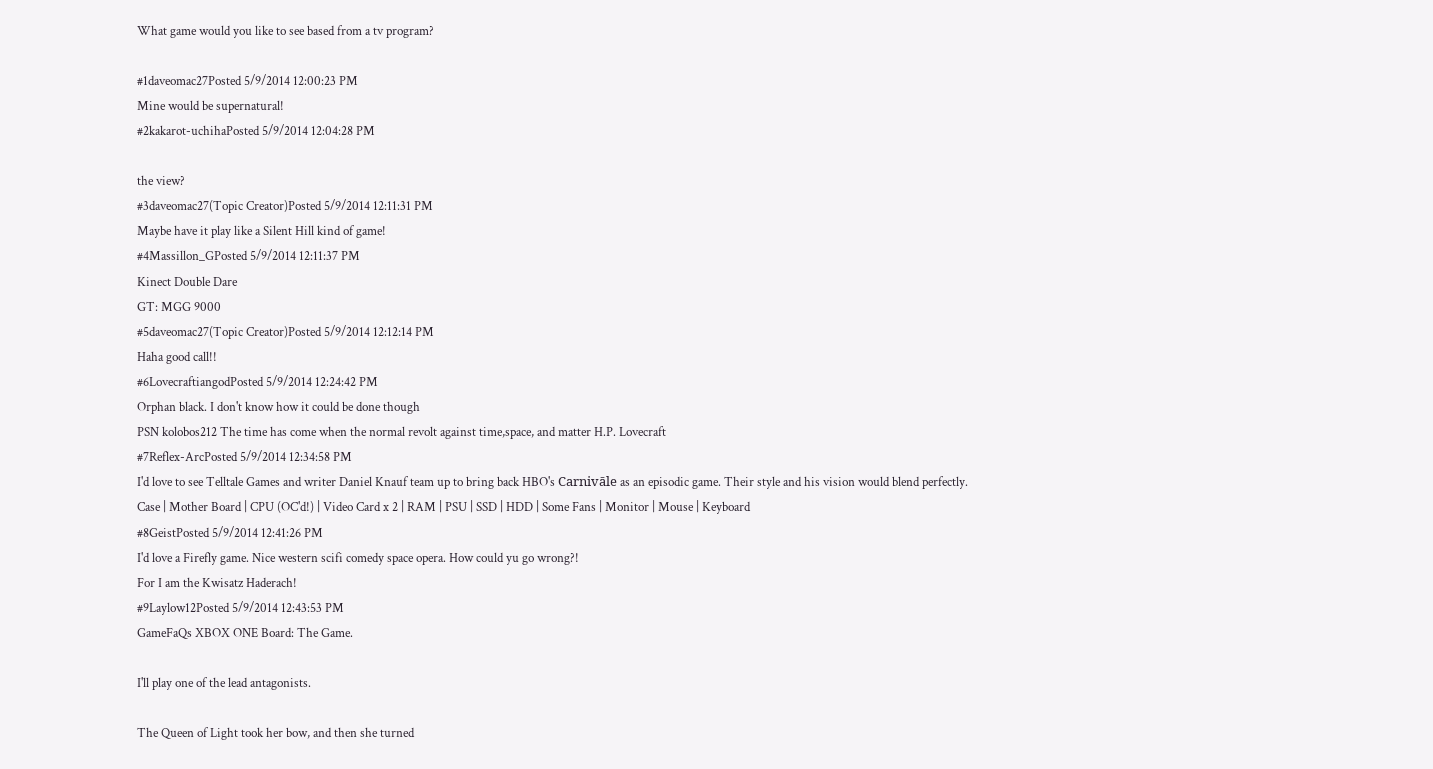What game would you like to see based from a tv program?

#1daveomac27Posted 5/9/2014 12:00:23 PM
Mine would be supernatural!
#2kakarot-uchihaPosted 5/9/2014 12:04:28 PM

the view?
#3daveomac27(Topic Creator)Posted 5/9/2014 12:11:31 PM
Maybe have it play like a Silent Hill kind of game!
#4Massillon_GPosted 5/9/2014 12:11:37 PM
Kinect Double Dare
GT: MGG 9000
#5daveomac27(Topic Creator)Posted 5/9/2014 12:12:14 PM
Haha good call!!
#6LovecraftiangodPosted 5/9/2014 12:24:42 PM
Orphan black. I don't know how it could be done though
PSN kolobos212 The time has come when the normal revolt against time,space, and matter H.P. Lovecraft
#7Reflex-ArcPosted 5/9/2014 12:34:58 PM
I'd love to see Telltale Games and writer Daniel Knauf team up to bring back HBO's Carnivāle as an episodic game. Their style and his vision would blend perfectly.
Case | Mother Board | CPU (OC'd!) | Video Card x 2 | RAM | PSU | SSD | HDD | Some Fans | Monitor | Mouse | Keyboard
#8GeistPosted 5/9/2014 12:41:26 PM
I'd love a Firefly game. Nice western scifi comedy space opera. How could yu go wrong?!
For I am the Kwisatz Haderach!
#9Laylow12Posted 5/9/2014 12:43:53 PM
GameFaQs XBOX ONE Board: The Game.

I'll play one of the lead antagonists.

The Queen of Light took her bow, and then she turned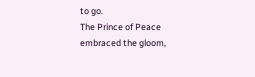to go.
The Prince of Peace embraced the gloom,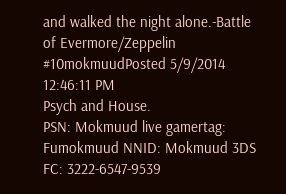and walked the night alone.-Battle of Evermore/Zeppelin
#10mokmuudPosted 5/9/2014 12:46:11 PM
Psych and House.
PSN: Mokmuud live gamertag: Fumokmuud NNID: Mokmuud 3DS FC: 3222-6547-9539